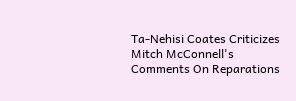Ta-Nehisi Coates Criticizes Mitch McConnell's Comments On Reparations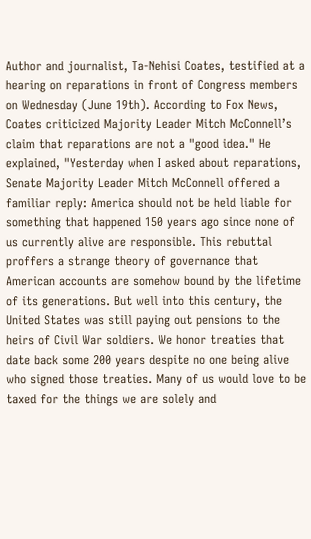Author and journalist, Ta-Nehisi Coates, testified at a hearing on reparations in front of Congress members on Wednesday (June 19th). According to Fox News, Coates criticized Majority Leader Mitch McConnell’s claim that reparations are not a "good idea." He explained, "Yesterday when I asked about reparations, Senate Majority Leader Mitch McConnell offered a familiar reply: America should not be held liable for something that happened 150 years ago since none of us currently alive are responsible. This rebuttal proffers a strange theory of governance that American accounts are somehow bound by the lifetime of its generations. But well into this century, the United States was still paying out pensions to the heirs of Civil War soldiers. We honor treaties that date back some 200 years despite no one being alive who signed those treaties. Many of us would love to be taxed for the things we are solely and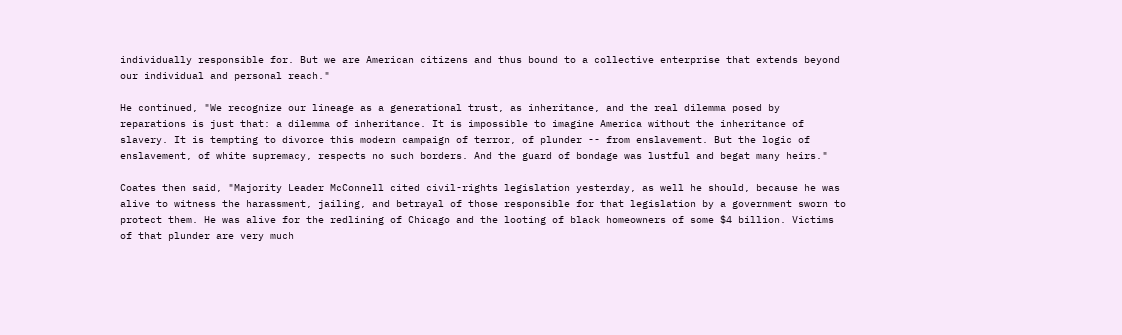individually responsible for. But we are American citizens and thus bound to a collective enterprise that extends beyond our individual and personal reach."

He continued, "We recognize our lineage as a generational trust, as inheritance, and the real dilemma posed by reparations is just that: a dilemma of inheritance. It is impossible to imagine America without the inheritance of slavery. It is tempting to divorce this modern campaign of terror, of plunder -- from enslavement. But the logic of enslavement, of white supremacy, respects no such borders. And the guard of bondage was lustful and begat many heirs."

Coates then said, "Majority Leader McConnell cited civil-rights legislation yesterday, as well he should, because he was alive to witness the harassment, jailing, and betrayal of those responsible for that legislation by a government sworn to protect them. He was alive for the redlining of Chicago and the looting of black homeowners of some $4 billion. Victims of that plunder are very much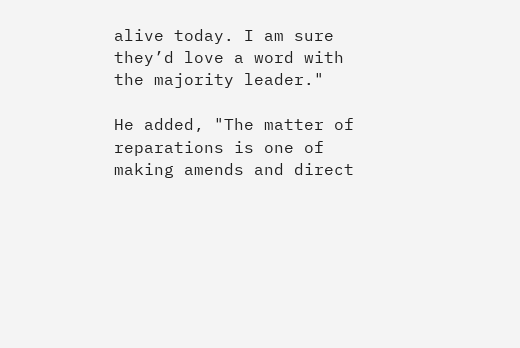alive today. I am sure they’d love a word with the majority leader."

He added, "The matter of reparations is one of making amends and direct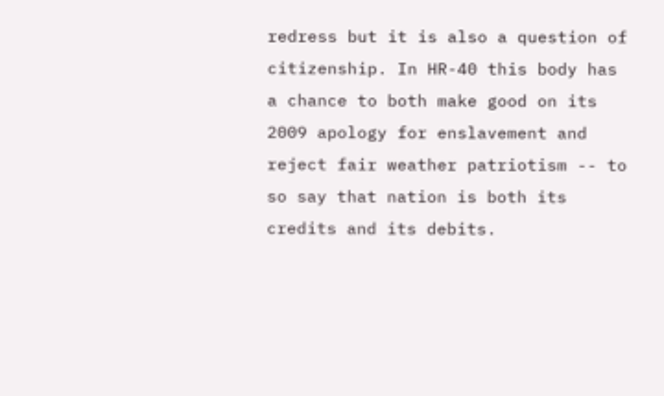redress but it is also a question of citizenship. In HR-40 this body has a chance to both make good on its 2009 apology for enslavement and reject fair weather patriotism -- to so say that nation is both its credits and its debits.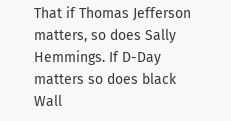That if Thomas Jefferson matters, so does Sally Hemmings. If D-Day matters so does black Wall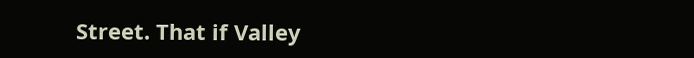Street. That if Valley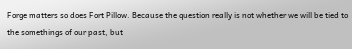Forge matters so does Fort Pillow. Because the question really is not whether we will be tied to the somethings of our past, but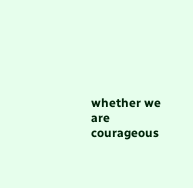whether we are courageous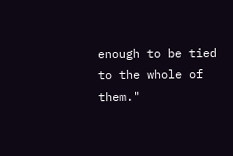enough to be tied to the whole of them."